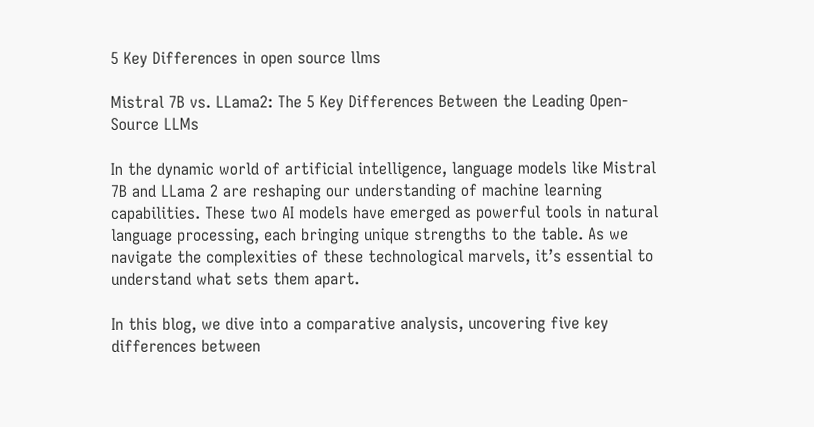5 Key Differences in open source llms

Mistral 7B vs. LLama2: The 5 Key Differences Between the Leading Open-Source LLMs

In the dynamic world of artificial intelligence, language models like Mistral 7B and LLama 2 are reshaping our understanding of machine learning capabilities. These two AI models have emerged as powerful tools in natural language processing, each bringing unique strengths to the table. As we navigate the complexities of these technological marvels, it’s essential to understand what sets them apart.

In this blog, we dive into a comparative analysis, uncovering five key differences between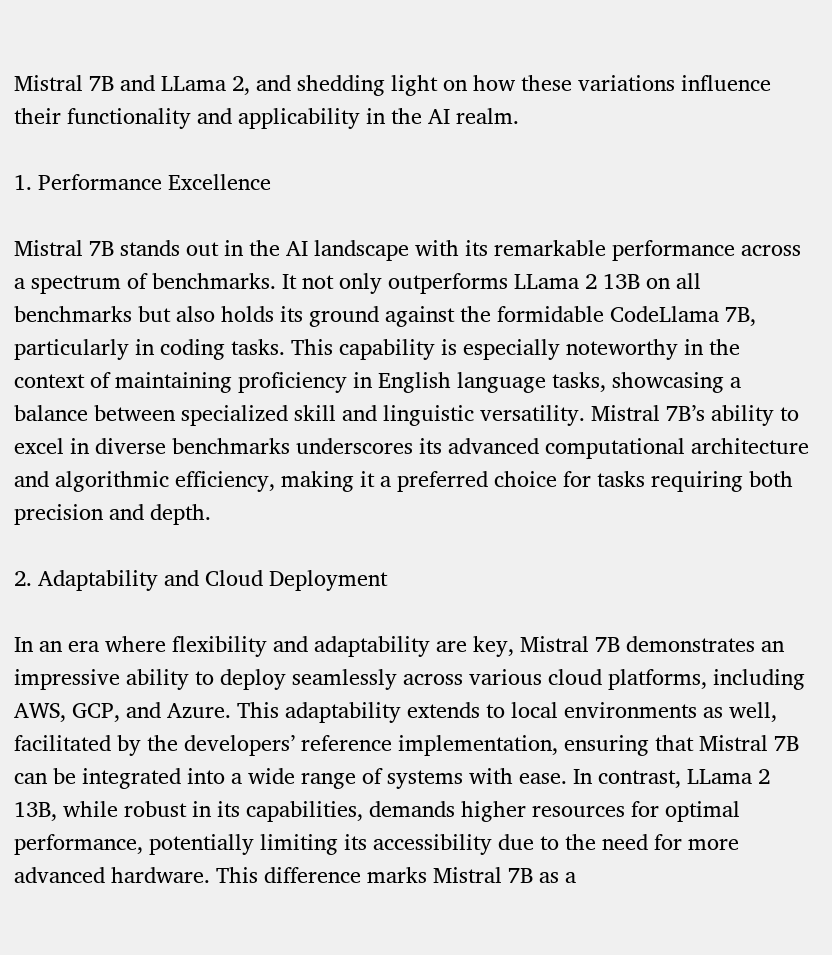Mistral 7B and LLama 2, and shedding light on how these variations influence their functionality and applicability in the AI realm.

1. Performance Excellence

Mistral 7B stands out in the AI landscape with its remarkable performance across a spectrum of benchmarks. It not only outperforms LLama 2 13B on all benchmarks but also holds its ground against the formidable CodeLlama 7B, particularly in coding tasks. This capability is especially noteworthy in the context of maintaining proficiency in English language tasks, showcasing a balance between specialized skill and linguistic versatility. Mistral 7B’s ability to excel in diverse benchmarks underscores its advanced computational architecture and algorithmic efficiency, making it a preferred choice for tasks requiring both precision and depth.

2. Adaptability and Cloud Deployment

In an era where flexibility and adaptability are key, Mistral 7B demonstrates an impressive ability to deploy seamlessly across various cloud platforms, including AWS, GCP, and Azure. This adaptability extends to local environments as well, facilitated by the developers’ reference implementation, ensuring that Mistral 7B can be integrated into a wide range of systems with ease. In contrast, LLama 2 13B, while robust in its capabilities, demands higher resources for optimal performance, potentially limiting its accessibility due to the need for more advanced hardware. This difference marks Mistral 7B as a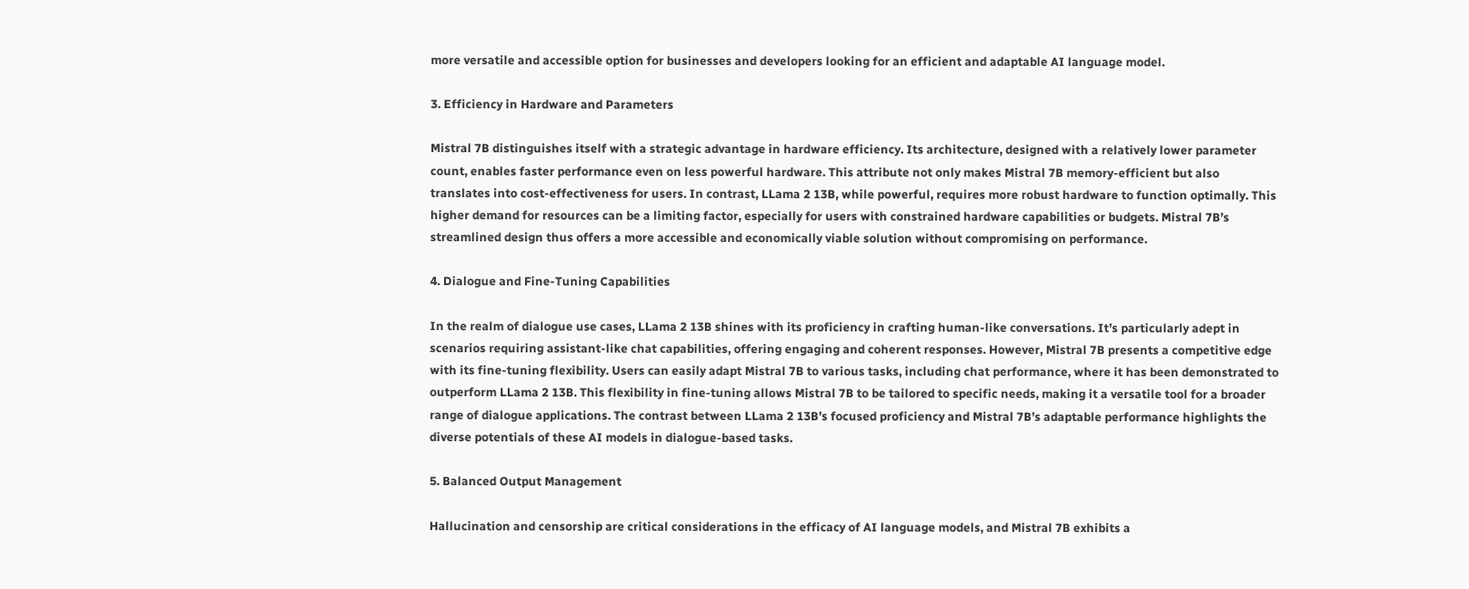more versatile and accessible option for businesses and developers looking for an efficient and adaptable AI language model.

3. Efficiency in Hardware and Parameters

Mistral 7B distinguishes itself with a strategic advantage in hardware efficiency. Its architecture, designed with a relatively lower parameter count, enables faster performance even on less powerful hardware. This attribute not only makes Mistral 7B memory-efficient but also translates into cost-effectiveness for users. In contrast, LLama 2 13B, while powerful, requires more robust hardware to function optimally. This higher demand for resources can be a limiting factor, especially for users with constrained hardware capabilities or budgets. Mistral 7B’s streamlined design thus offers a more accessible and economically viable solution without compromising on performance.

4. Dialogue and Fine-Tuning Capabilities

In the realm of dialogue use cases, LLama 2 13B shines with its proficiency in crafting human-like conversations. It’s particularly adept in scenarios requiring assistant-like chat capabilities, offering engaging and coherent responses. However, Mistral 7B presents a competitive edge with its fine-tuning flexibility. Users can easily adapt Mistral 7B to various tasks, including chat performance, where it has been demonstrated to outperform LLama 2 13B. This flexibility in fine-tuning allows Mistral 7B to be tailored to specific needs, making it a versatile tool for a broader range of dialogue applications. The contrast between LLama 2 13B’s focused proficiency and Mistral 7B’s adaptable performance highlights the diverse potentials of these AI models in dialogue-based tasks.

5. Balanced Output Management

Hallucination and censorship are critical considerations in the efficacy of AI language models, and Mistral 7B exhibits a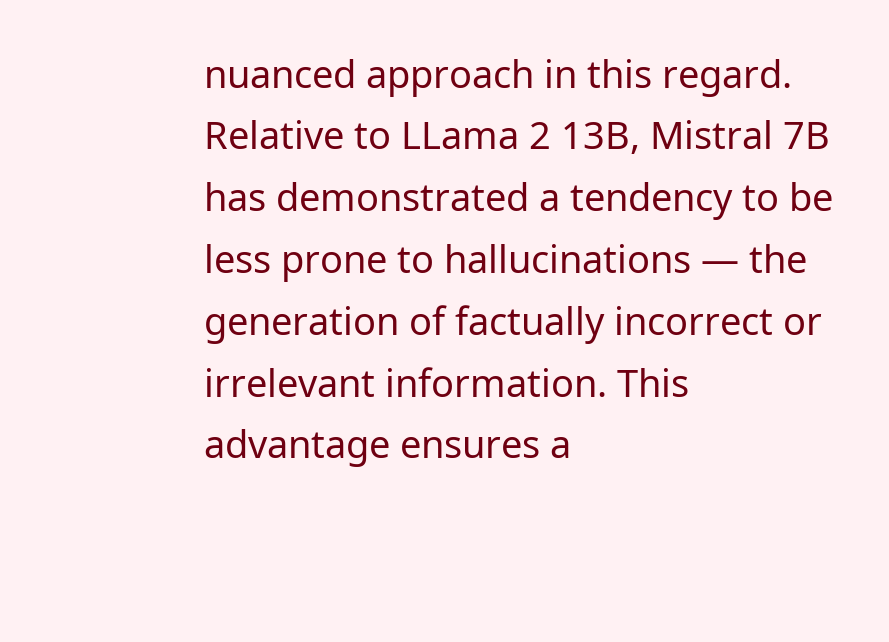nuanced approach in this regard. Relative to LLama 2 13B, Mistral 7B has demonstrated a tendency to be less prone to hallucinations — the generation of factually incorrect or irrelevant information. This advantage ensures a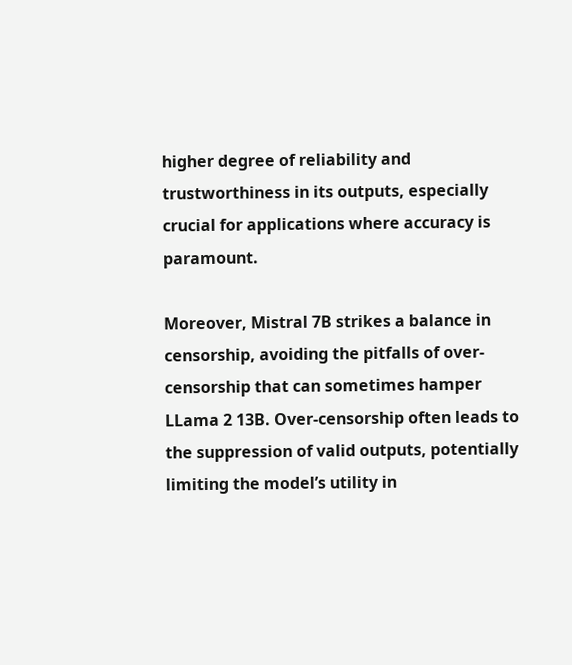higher degree of reliability and trustworthiness in its outputs, especially crucial for applications where accuracy is paramount.

Moreover, Mistral 7B strikes a balance in censorship, avoiding the pitfalls of over-censorship that can sometimes hamper LLama 2 13B. Over-censorship often leads to the suppression of valid outputs, potentially limiting the model’s utility in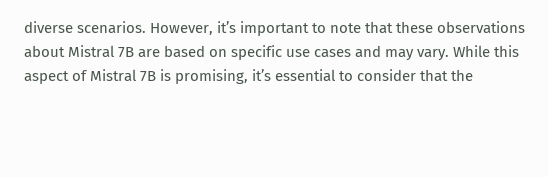diverse scenarios. However, it’s important to note that these observations about Mistral 7B are based on specific use cases and may vary. While this aspect of Mistral 7B is promising, it’s essential to consider that the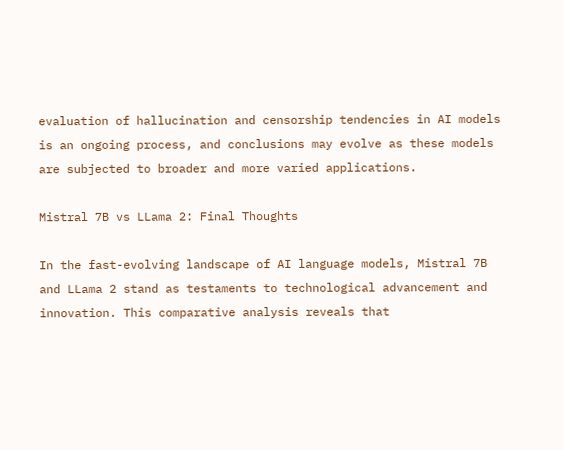evaluation of hallucination and censorship tendencies in AI models is an ongoing process, and conclusions may evolve as these models are subjected to broader and more varied applications.

Mistral 7B vs LLama 2: Final Thoughts

In the fast-evolving landscape of AI language models, Mistral 7B and LLama 2 stand as testaments to technological advancement and innovation. This comparative analysis reveals that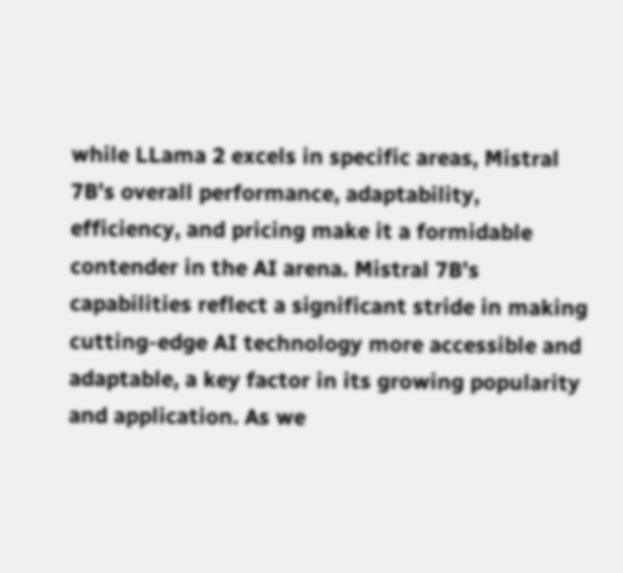while LLama 2 excels in specific areas, Mistral 7B’s overall performance, adaptability, efficiency, and pricing make it a formidable contender in the AI arena. Mistral 7B’s capabilities reflect a significant stride in making cutting-edge AI technology more accessible and adaptable, a key factor in its growing popularity and application. As we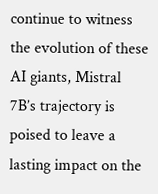continue to witness the evolution of these AI giants, Mistral 7B’s trajectory is poised to leave a lasting impact on the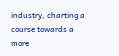industry, charting a course towards a more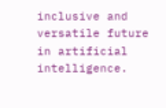inclusive and versatile future in artificial intelligence.